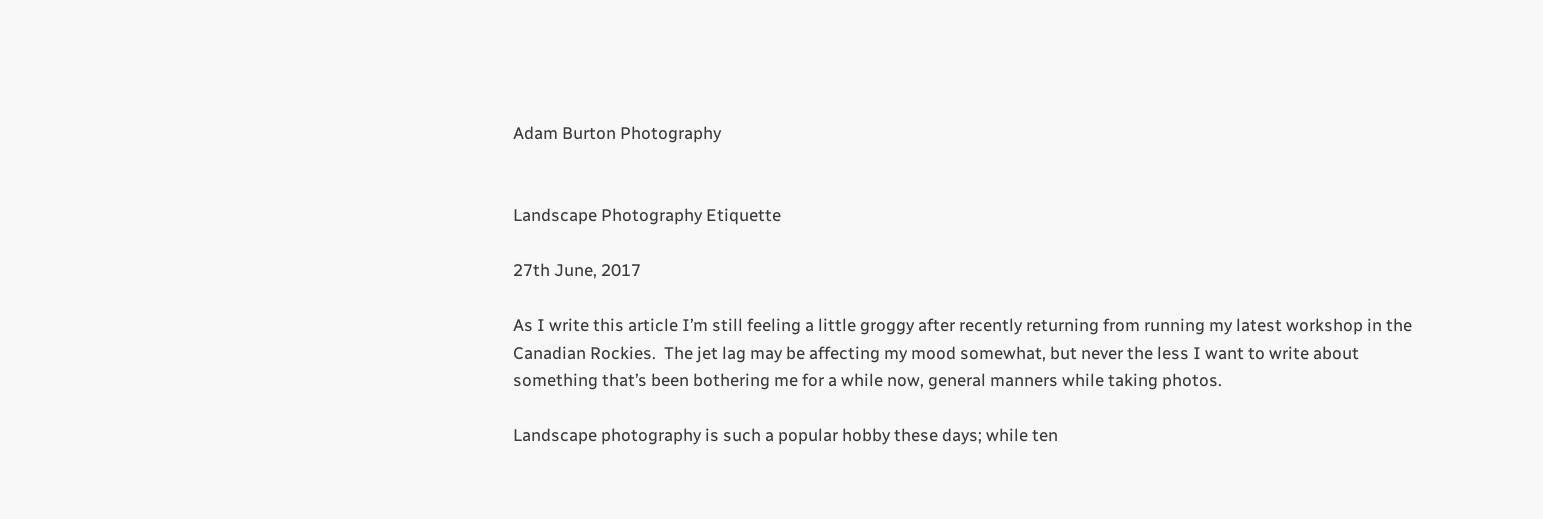Adam Burton Photography


Landscape Photography Etiquette

27th June, 2017

As I write this article I’m still feeling a little groggy after recently returning from running my latest workshop in the Canadian Rockies.  The jet lag may be affecting my mood somewhat, but never the less I want to write about something that’s been bothering me for a while now, general manners while taking photos.

Landscape photography is such a popular hobby these days; while ten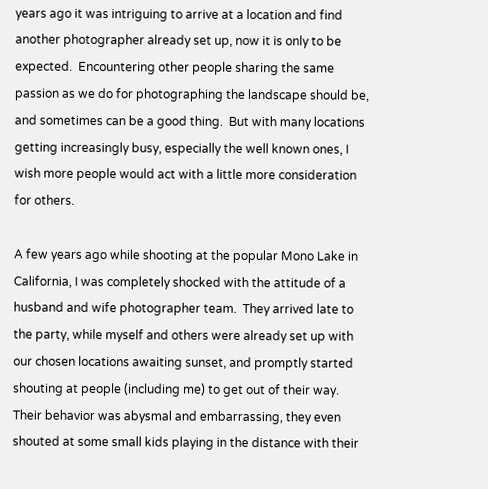years ago it was intriguing to arrive at a location and find another photographer already set up, now it is only to be expected.  Encountering other people sharing the same passion as we do for photographing the landscape should be, and sometimes can be a good thing.  But with many locations getting increasingly busy, especially the well known ones, I wish more people would act with a little more consideration for others.

A few years ago while shooting at the popular Mono Lake in California, I was completely shocked with the attitude of a husband and wife photographer team.  They arrived late to the party, while myself and others were already set up with our chosen locations awaiting sunset, and promptly started shouting at people (including me) to get out of their way.  Their behavior was abysmal and embarrassing, they even shouted at some small kids playing in the distance with their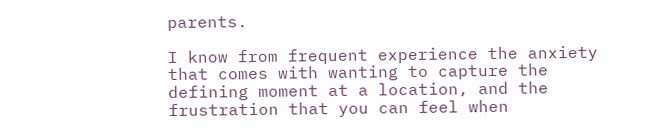parents.

I know from frequent experience the anxiety that comes with wanting to capture the defining moment at a location, and the frustration that you can feel when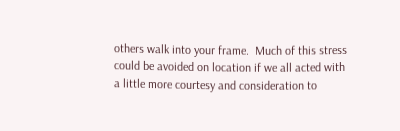others walk into your frame.  Much of this stress could be avoided on location if we all acted with a little more courtesy and consideration to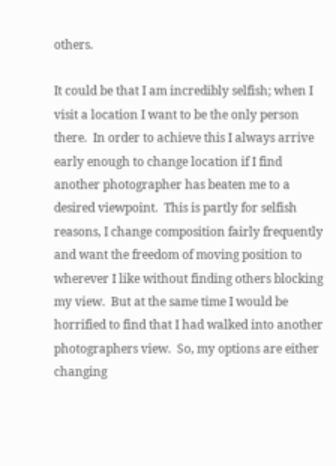others.

It could be that I am incredibly selfish; when I visit a location I want to be the only person there.  In order to achieve this I always arrive early enough to change location if I find another photographer has beaten me to a desired viewpoint.  This is partly for selfish reasons, I change composition fairly frequently and want the freedom of moving position to wherever I like without finding others blocking my view.  But at the same time I would be horrified to find that I had walked into another photographers view.  So, my options are either changing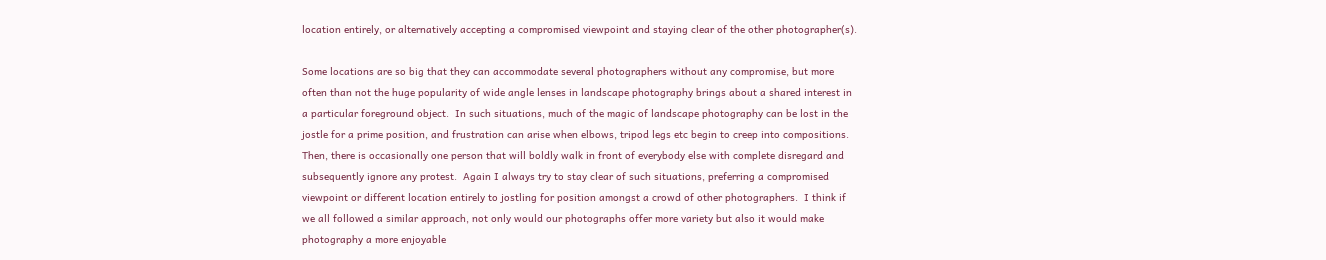location entirely, or alternatively accepting a compromised viewpoint and staying clear of the other photographer(s).

Some locations are so big that they can accommodate several photographers without any compromise, but more often than not the huge popularity of wide angle lenses in landscape photography brings about a shared interest in a particular foreground object.  In such situations, much of the magic of landscape photography can be lost in the jostle for a prime position, and frustration can arise when elbows, tripod legs etc begin to creep into compositions.   Then, there is occasionally one person that will boldly walk in front of everybody else with complete disregard and subsequently ignore any protest.  Again I always try to stay clear of such situations, preferring a compromised viewpoint or different location entirely to jostling for position amongst a crowd of other photographers.  I think if we all followed a similar approach, not only would our photographs offer more variety but also it would make photography a more enjoyable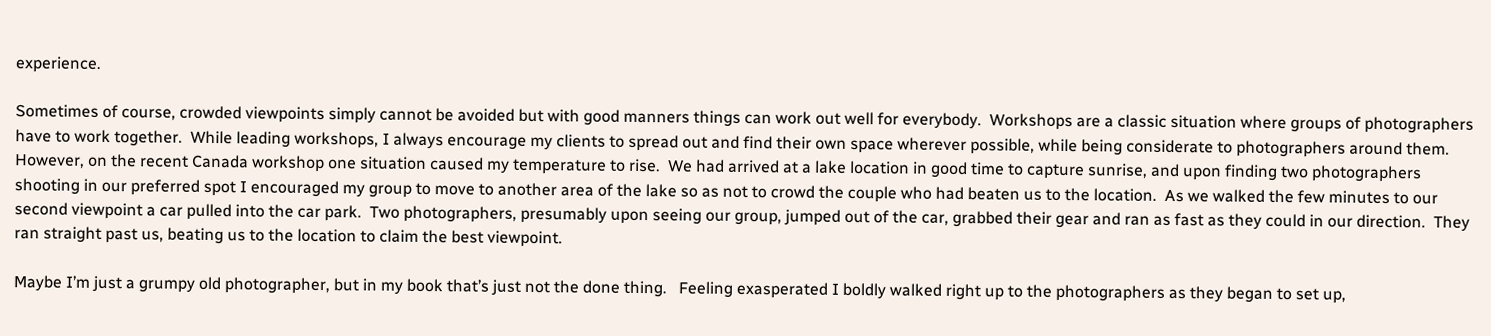experience.

Sometimes of course, crowded viewpoints simply cannot be avoided but with good manners things can work out well for everybody.  Workshops are a classic situation where groups of photographers have to work together.  While leading workshops, I always encourage my clients to spread out and find their own space wherever possible, while being considerate to photographers around them.   However, on the recent Canada workshop one situation caused my temperature to rise.  We had arrived at a lake location in good time to capture sunrise, and upon finding two photographers shooting in our preferred spot I encouraged my group to move to another area of the lake so as not to crowd the couple who had beaten us to the location.  As we walked the few minutes to our second viewpoint a car pulled into the car park.  Two photographers, presumably upon seeing our group, jumped out of the car, grabbed their gear and ran as fast as they could in our direction.  They ran straight past us, beating us to the location to claim the best viewpoint.

Maybe I’m just a grumpy old photographer, but in my book that’s just not the done thing.   Feeling exasperated I boldly walked right up to the photographers as they began to set up,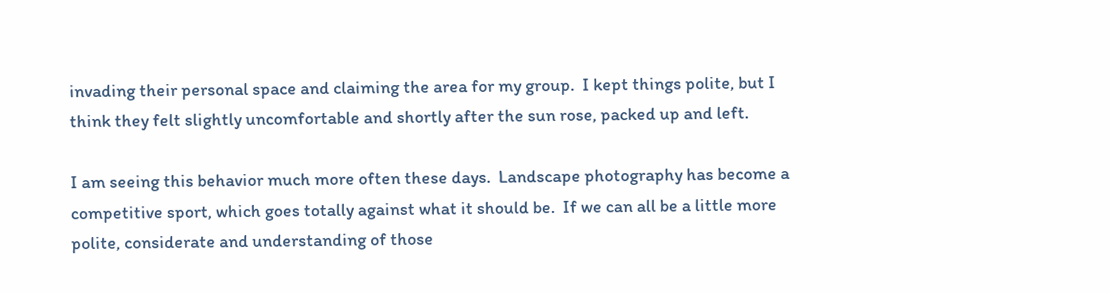invading their personal space and claiming the area for my group.  I kept things polite, but I think they felt slightly uncomfortable and shortly after the sun rose, packed up and left.

I am seeing this behavior much more often these days.  Landscape photography has become a competitive sport, which goes totally against what it should be.  If we can all be a little more polite, considerate and understanding of those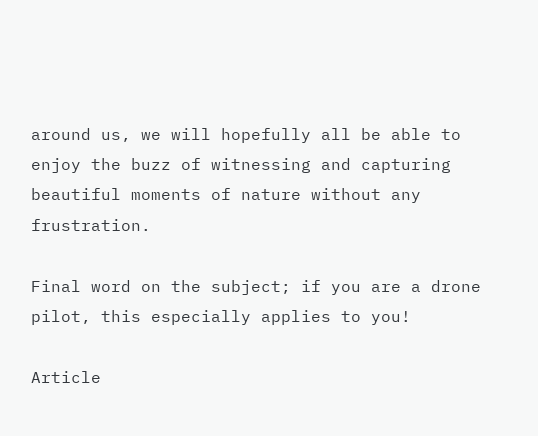around us, we will hopefully all be able to enjoy the buzz of witnessing and capturing beautiful moments of nature without any frustration.

Final word on the subject; if you are a drone pilot, this especially applies to you!

Article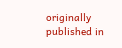originally published in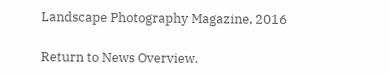Landscape Photography Magazine, 2016

Return to News Overview.